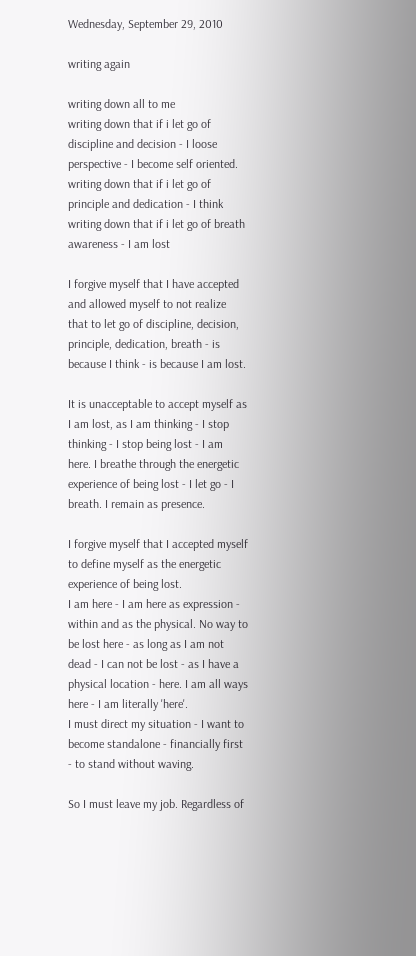Wednesday, September 29, 2010

writing again

writing down all to me
writing down that if i let go of discipline and decision - I loose perspective - I become self oriented.
writing down that if i let go of principle and dedication - I think
writing down that if i let go of breath awareness - I am lost

I forgive myself that I have accepted and allowed myself to not realize that to let go of discipline, decision, principle, dedication, breath - is because I think - is because I am lost.

It is unacceptable to accept myself as I am lost, as I am thinking - I stop thinking - I stop being lost - I am here. I breathe through the energetic experience of being lost - I let go - I breath. I remain as presence.

I forgive myself that I accepted myself to define myself as the energetic experience of being lost.
I am here - I am here as expression - within and as the physical. No way to be lost here - as long as I am not dead - I can not be lost - as I have a physical location - here. I am all ways here - I am literally 'here'.
I must direct my situation - I want to become standalone - financially first - to stand without waving.

So I must leave my job. Regardless of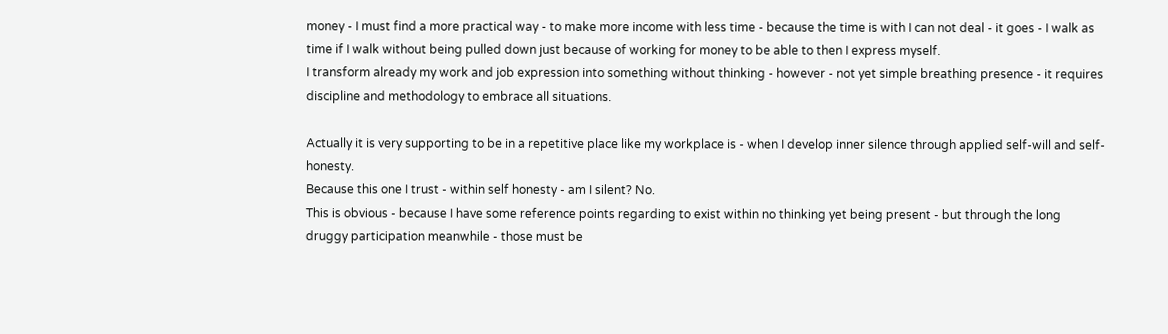money - I must find a more practical way - to make more income with less time - because the time is with I can not deal - it goes - I walk as time if I walk without being pulled down just because of working for money to be able to then I express myself.
I transform already my work and job expression into something without thinking - however - not yet simple breathing presence - it requires discipline and methodology to embrace all situations.

Actually it is very supporting to be in a repetitive place like my workplace is - when I develop inner silence through applied self-will and self-honesty.
Because this one I trust - within self honesty - am I silent? No.
This is obvious - because I have some reference points regarding to exist within no thinking yet being present - but through the long druggy participation meanwhile - those must be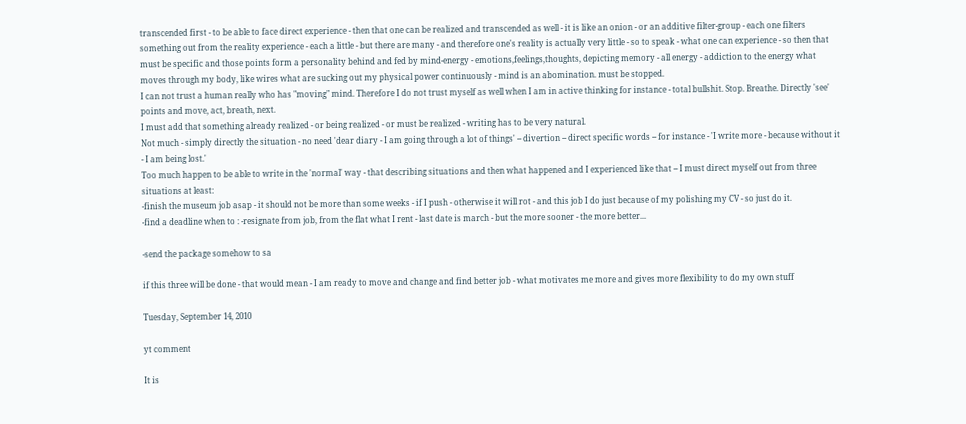transcended first - to be able to face direct experience - then that one can be realized and transcended as well - it is like an onion - or an additive filter-group - each one filters something out from the reality experience - each a little - but there are many - and therefore one's reality is actually very little - so to speak - what one can experience - so then that must be specific and those points form a personality behind and fed by mind-energy - emotions,feelings,thoughts, depicting memory - all energy - addiction to the energy what moves through my body, like wires what are sucking out my physical power continuously - mind is an abomination. must be stopped.
I can not trust a human really who has "moving" mind. Therefore I do not trust myself as well when I am in active thinking for instance - total bullshit. Stop. Breathe. Directly 'see' points and move, act, breath, next.
I must add that something already realized - or being realized - or must be realized - writing has to be very natural.
Not much - simply directly the situation - no need 'dear diary - I am going through a lot of things' -- divertion -- direct specific words -- for instance - 'I write more - because without it - I am being lost.'
Too much happen to be able to write in the 'normal' way - that describing situations and then what happened and I experienced like that -- I must direct myself out from three situations at least:
-finish the museum job asap - it should not be more than some weeks - if I push - otherwise it will rot - and this job I do just because of my polishing my CV - so just do it.
-find a deadline when to : -resignate from job, from the flat what I rent - last date is march - but the more sooner - the more better...

-send the package somehow to sa

if this three will be done - that would mean - I am ready to move and change and find better job - what motivates me more and gives more flexibility to do my own stuff

Tuesday, September 14, 2010

yt comment

It is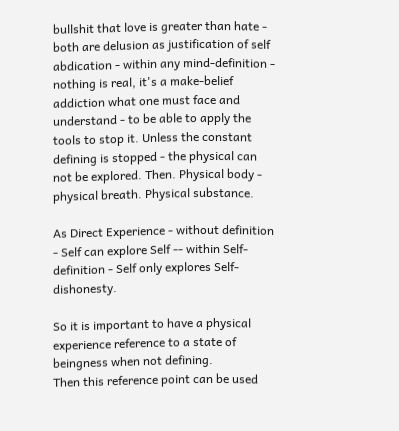bullshit that love is greater than hate - both are delusion as justification of self abdication - within any mind-definition - nothing is real, it's a make-belief addiction what one must face and understand - to be able to apply the tools to stop it. Unless the constant defining is stopped - the physical can not be explored. Then. Physical body - physical breath. Physical substance.

As Direct Experience - without definition - Self can explore Self -- within Self-definition - Self only explores Self-dishonesty.

So it is important to have a physical experience reference to a state of beingness when not defining.
Then this reference point can be used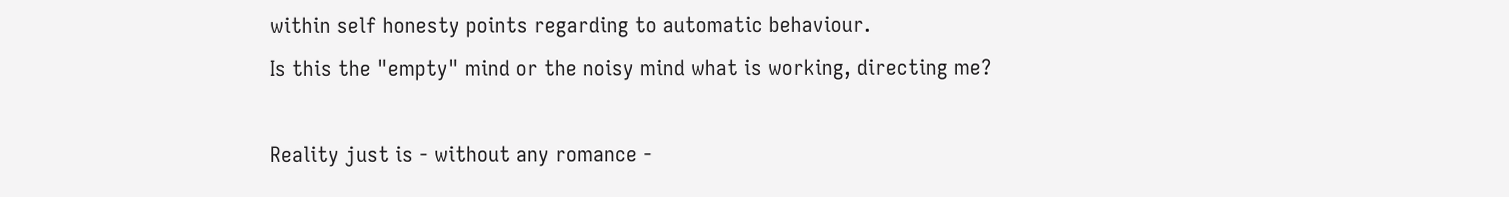within self honesty points regarding to automatic behaviour.
Is this the "empty" mind or the noisy mind what is working, directing me?

Reality just is - without any romance -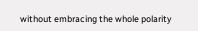without embracing the whole polarity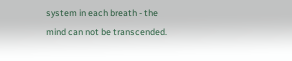system in each breath - the mind can not be transcended.